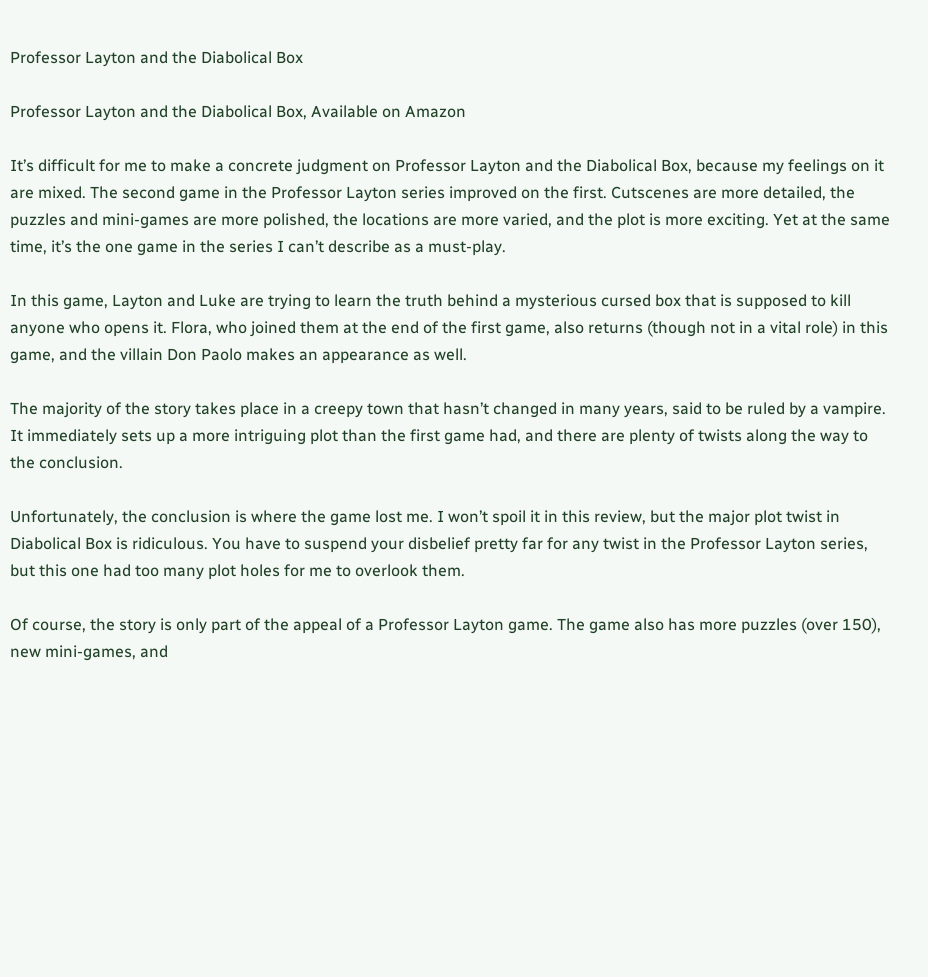Professor Layton and the Diabolical Box

Professor Layton and the Diabolical Box, Available on Amazon

It’s difficult for me to make a concrete judgment on Professor Layton and the Diabolical Box, because my feelings on it are mixed. The second game in the Professor Layton series improved on the first. Cutscenes are more detailed, the puzzles and mini-games are more polished, the locations are more varied, and the plot is more exciting. Yet at the same time, it’s the one game in the series I can’t describe as a must-play.

In this game, Layton and Luke are trying to learn the truth behind a mysterious cursed box that is supposed to kill anyone who opens it. Flora, who joined them at the end of the first game, also returns (though not in a vital role) in this game, and the villain Don Paolo makes an appearance as well.

The majority of the story takes place in a creepy town that hasn’t changed in many years, said to be ruled by a vampire. It immediately sets up a more intriguing plot than the first game had, and there are plenty of twists along the way to the conclusion.

Unfortunately, the conclusion is where the game lost me. I won’t spoil it in this review, but the major plot twist in Diabolical Box is ridiculous. You have to suspend your disbelief pretty far for any twist in the Professor Layton series, but this one had too many plot holes for me to overlook them.

Of course, the story is only part of the appeal of a Professor Layton game. The game also has more puzzles (over 150), new mini-games, and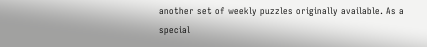another set of weekly puzzles originally available. As a special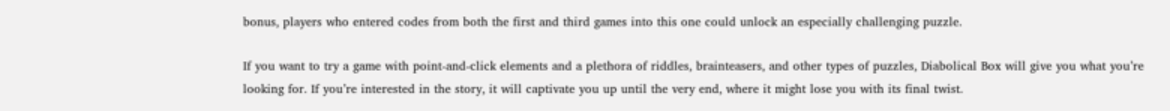bonus, players who entered codes from both the first and third games into this one could unlock an especially challenging puzzle.

If you want to try a game with point-and-click elements and a plethora of riddles, brainteasers, and other types of puzzles, Diabolical Box will give you what you’re looking for. If you’re interested in the story, it will captivate you up until the very end, where it might lose you with its final twist.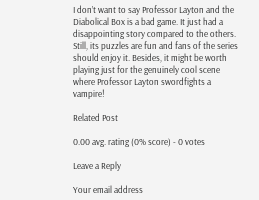I don’t want to say Professor Layton and the Diabolical Box is a bad game. It just had a disappointing story compared to the others. Still, its puzzles are fun and fans of the series should enjoy it. Besides, it might be worth playing just for the genuinely cool scene where Professor Layton swordfights a vampire!

Related Post

0.00 avg. rating (0% score) - 0 votes

Leave a Reply

Your email address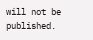will not be published.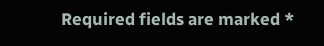Required fields are marked *